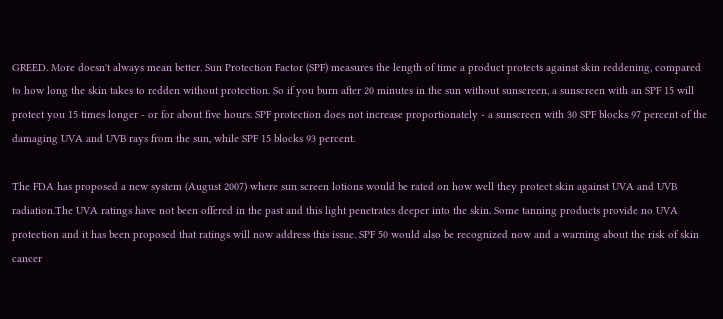GREED. More doesn't always mean better. Sun Protection Factor (SPF) measures the length of time a product protects against skin reddening, compared to how long the skin takes to redden without protection. So if you burn after 20 minutes in the sun without sunscreen, a sunscreen with an SPF 15 will protect you 15 times longer - or for about five hours. SPF protection does not increase proportionately - a sunscreen with 30 SPF blocks 97 percent of the damaging UVA and UVB rays from the sun, while SPF 15 blocks 93 percent.

The FDA has proposed a new system (August 2007) where sun screen lotions would be rated on how well they protect skin against UVA and UVB radiation.The UVA ratings have not been offered in the past and this light penetrates deeper into the skin. Some tanning products provide no UVA protection and it has been proposed that ratings will now address this issue. SPF 50 would also be recognized now and a warning about the risk of skin cancer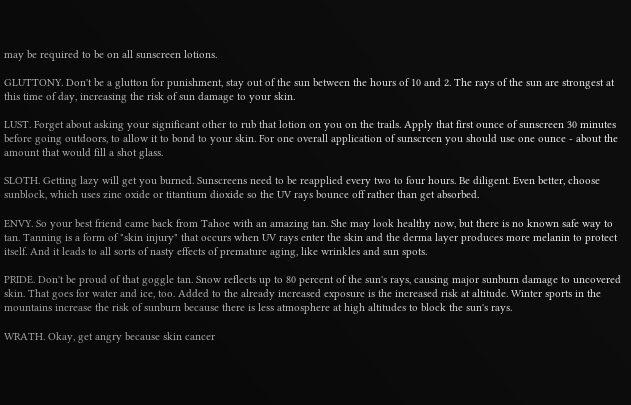may be required to be on all sunscreen lotions.

GLUTTONY. Don't be a glutton for punishment, stay out of the sun between the hours of 10 and 2. The rays of the sun are strongest at this time of day, increasing the risk of sun damage to your skin.

LUST. Forget about asking your significant other to rub that lotion on you on the trails. Apply that first ounce of sunscreen 30 minutes before going outdoors, to allow it to bond to your skin. For one overall application of sunscreen you should use one ounce - about the amount that would fill a shot glass.

SLOTH. Getting lazy will get you burned. Sunscreens need to be reapplied every two to four hours. Be diligent. Even better, choose sunblock, which uses zinc oxide or titantium dioxide so the UV rays bounce off rather than get absorbed.

ENVY. So your best friend came back from Tahoe with an amazing tan. She may look healthy now, but there is no known safe way to tan. Tanning is a form of "skin injury" that occurs when UV rays enter the skin and the derma layer produces more melanin to protect itself. And it leads to all sorts of nasty effects of premature aging, like wrinkles and sun spots.

PRIDE. Don't be proud of that goggle tan. Snow reflects up to 80 percent of the sun's rays, causing major sunburn damage to uncovered skin. That goes for water and ice, too. Added to the already increased exposure is the increased risk at altitude. Winter sports in the mountains increase the risk of sunburn because there is less atmosphere at high altitudes to block the sun's rays.

WRATH. Okay, get angry because skin cancer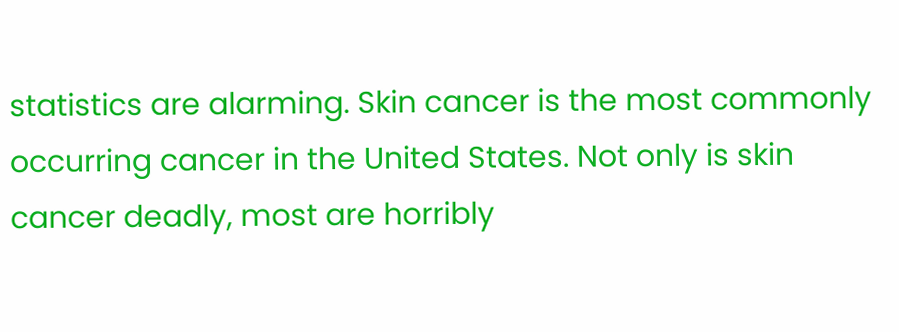statistics are alarming. Skin cancer is the most commonly occurring cancer in the United States. Not only is skin cancer deadly, most are horribly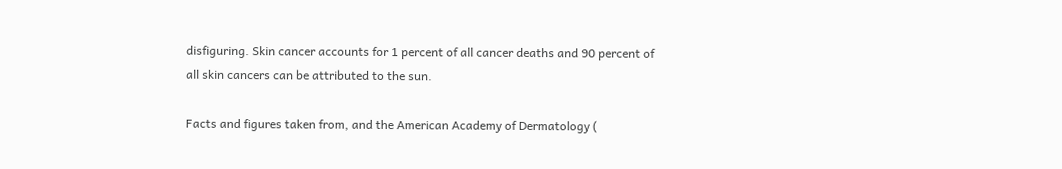disfiguring. Skin cancer accounts for 1 percent of all cancer deaths and 90 percent of all skin cancers can be attributed to the sun.

Facts and figures taken from, and the American Academy of Dermatology (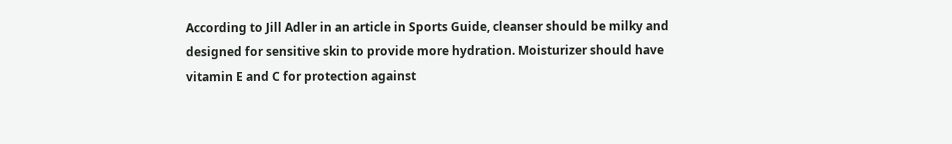According to Jill Adler in an article in Sports Guide, cleanser should be milky and designed for sensitive skin to provide more hydration. Moisturizer should have vitamin E and C for protection against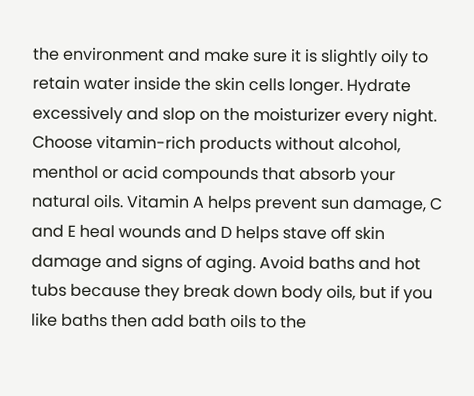the environment and make sure it is slightly oily to retain water inside the skin cells longer. Hydrate excessively and slop on the moisturizer every night. Choose vitamin-rich products without alcohol, menthol or acid compounds that absorb your natural oils. Vitamin A helps prevent sun damage, C and E heal wounds and D helps stave off skin damage and signs of aging. Avoid baths and hot tubs because they break down body oils, but if you like baths then add bath oils to the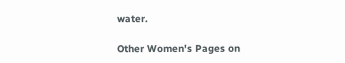water.

Other Women's Pages on